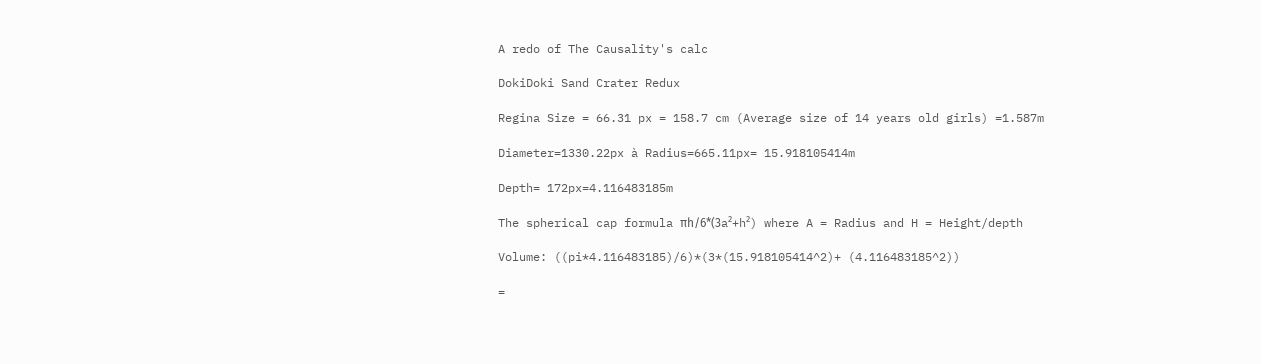A redo of The Causality's calc

DokiDoki Sand Crater Redux

Regina Size = 66.31 px = 158.7 cm (Average size of 14 years old girls) =1.587m

Diameter=1330.22px à Radius=665.11px= 15.918105414m

Depth= 172px=4.116483185m

The spherical cap formula πh/6*(3a²+h²) where A = Radius and H = Height/depth

Volume: ((pi*4.116483185)/6)*(3*(15.918105414^2)+ (4.116483185^2))

=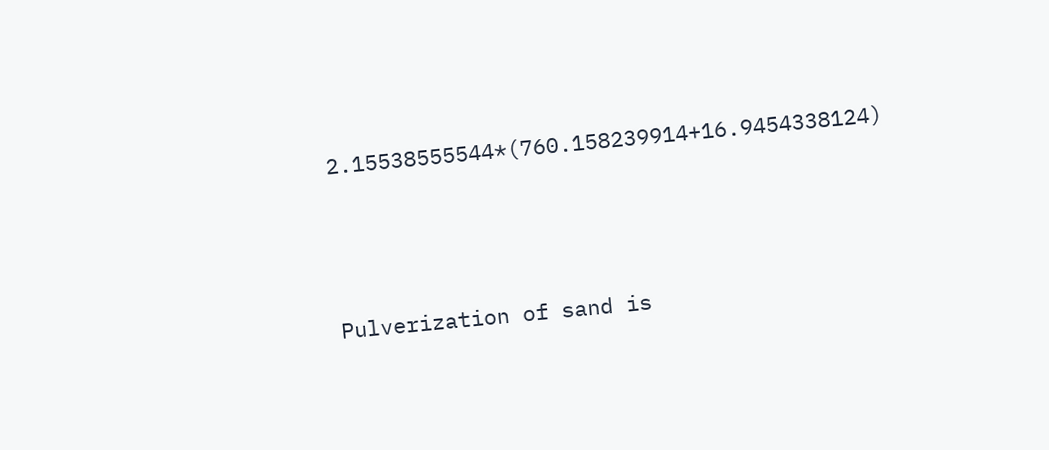2.15538555544*(760.158239914+16.9454338124)




Pulverization of sand is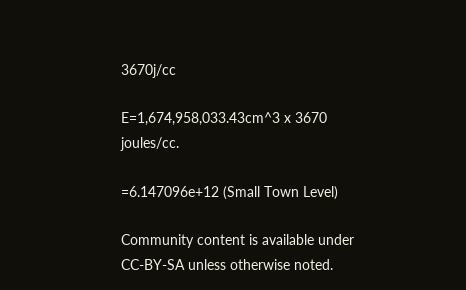3670j/cc

E=1,674,958,033.43cm^3 x 3670 joules/cc.

=6.147096e+12 (Small Town Level)

Community content is available under CC-BY-SA unless otherwise noted.